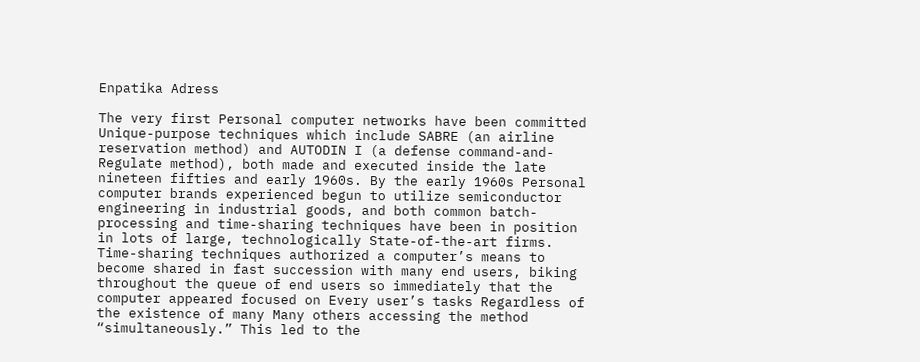Enpatika Adress

The very first Personal computer networks have been committed Unique-purpose techniques which include SABRE (an airline reservation method) and AUTODIN I (a defense command-and-Regulate method), both made and executed inside the late nineteen fifties and early 1960s. By the early 1960s Personal computer brands experienced begun to utilize semiconductor engineering in industrial goods, and both common batch-processing and time-sharing techniques have been in position in lots of large, technologically State-of-the-art firms. Time-sharing techniques authorized a computer’s means to become shared in fast succession with many end users, biking throughout the queue of end users so immediately that the computer appeared focused on Every user’s tasks Regardless of the existence of many Many others accessing the method “simultaneously.” This led to the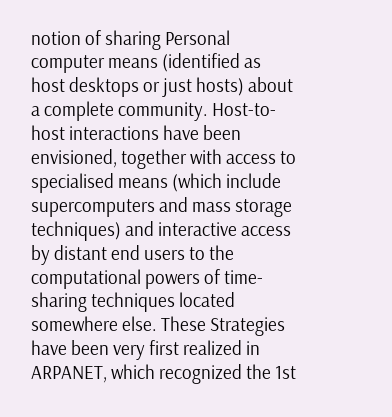notion of sharing Personal computer means (identified as host desktops or just hosts) about a complete community. Host-to-host interactions have been envisioned, together with access to specialised means (which include supercomputers and mass storage techniques) and interactive access by distant end users to the computational powers of time-sharing techniques located somewhere else. These Strategies have been very first realized in ARPANET, which recognized the 1st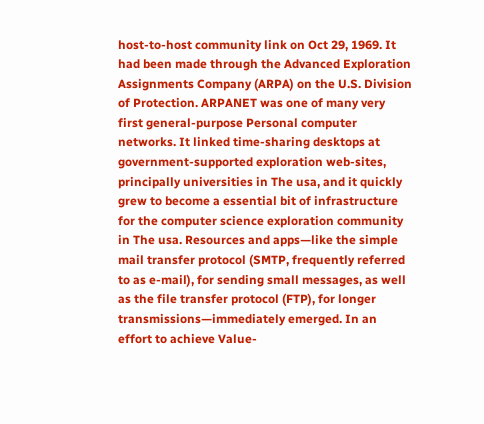host-to-host community link on Oct 29, 1969. It had been made through the Advanced Exploration Assignments Company (ARPA) on the U.S. Division of Protection. ARPANET was one of many very first general-purpose Personal computer networks. It linked time-sharing desktops at government-supported exploration web-sites, principally universities in The usa, and it quickly grew to become a essential bit of infrastructure for the computer science exploration community in The usa. Resources and apps—like the simple mail transfer protocol (SMTP, frequently referred to as e-mail), for sending small messages, as well as the file transfer protocol (FTP), for longer transmissions—immediately emerged. In an effort to achieve Value-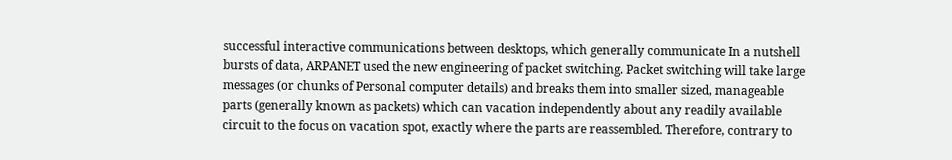successful interactive communications between desktops, which generally communicate In a nutshell bursts of data, ARPANET used the new engineering of packet switching. Packet switching will take large messages (or chunks of Personal computer details) and breaks them into smaller sized, manageable parts (generally known as packets) which can vacation independently about any readily available circuit to the focus on vacation spot, exactly where the parts are reassembled. Therefore, contrary to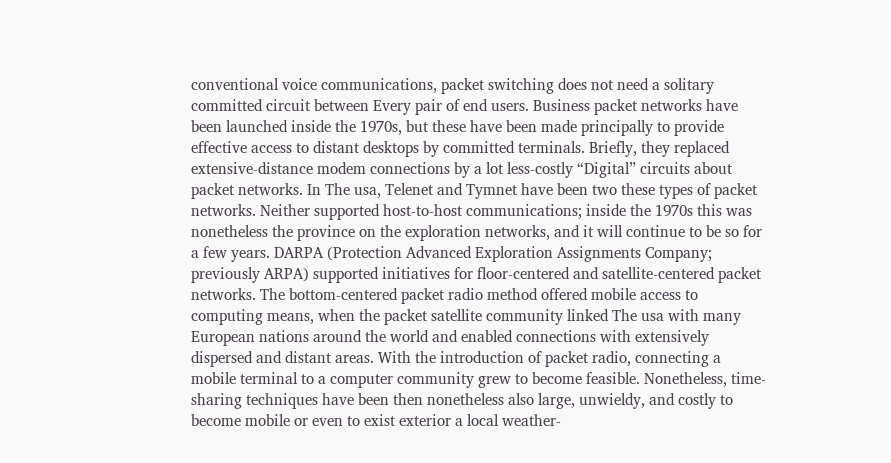conventional voice communications, packet switching does not need a solitary committed circuit between Every pair of end users. Business packet networks have been launched inside the 1970s, but these have been made principally to provide effective access to distant desktops by committed terminals. Briefly, they replaced extensive-distance modem connections by a lot less-costly “Digital” circuits about packet networks. In The usa, Telenet and Tymnet have been two these types of packet networks. Neither supported host-to-host communications; inside the 1970s this was nonetheless the province on the exploration networks, and it will continue to be so for a few years. DARPA (Protection Advanced Exploration Assignments Company; previously ARPA) supported initiatives for floor-centered and satellite-centered packet networks. The bottom-centered packet radio method offered mobile access to computing means, when the packet satellite community linked The usa with many European nations around the world and enabled connections with extensively dispersed and distant areas. With the introduction of packet radio, connecting a mobile terminal to a computer community grew to become feasible. Nonetheless, time-sharing techniques have been then nonetheless also large, unwieldy, and costly to become mobile or even to exist exterior a local weather-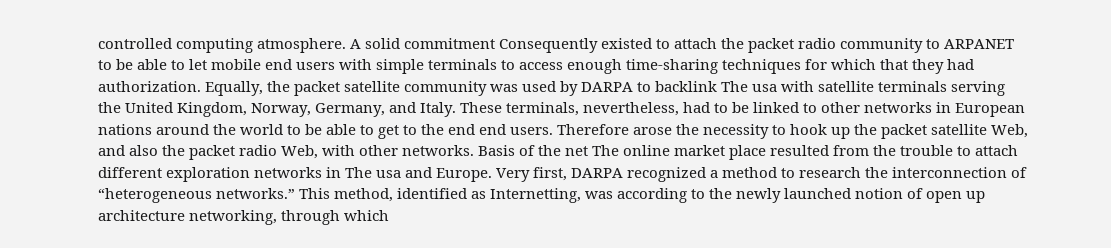controlled computing atmosphere. A solid commitment Consequently existed to attach the packet radio community to ARPANET to be able to let mobile end users with simple terminals to access enough time-sharing techniques for which that they had authorization. Equally, the packet satellite community was used by DARPA to backlink The usa with satellite terminals serving the United Kingdom, Norway, Germany, and Italy. These terminals, nevertheless, had to be linked to other networks in European nations around the world to be able to get to the end end users. Therefore arose the necessity to hook up the packet satellite Web, and also the packet radio Web, with other networks. Basis of the net The online market place resulted from the trouble to attach different exploration networks in The usa and Europe. Very first, DARPA recognized a method to research the interconnection of “heterogeneous networks.” This method, identified as Internetting, was according to the newly launched notion of open up architecture networking, through which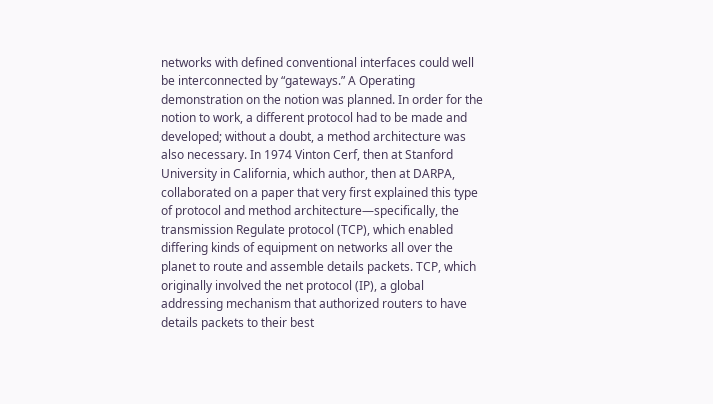networks with defined conventional interfaces could well be interconnected by “gateways.” A Operating demonstration on the notion was planned. In order for the notion to work, a different protocol had to be made and developed; without a doubt, a method architecture was also necessary. In 1974 Vinton Cerf, then at Stanford University in California, which author, then at DARPA, collaborated on a paper that very first explained this type of protocol and method architecture—specifically, the transmission Regulate protocol (TCP), which enabled differing kinds of equipment on networks all over the planet to route and assemble details packets. TCP, which originally involved the net protocol (IP), a global addressing mechanism that authorized routers to have details packets to their best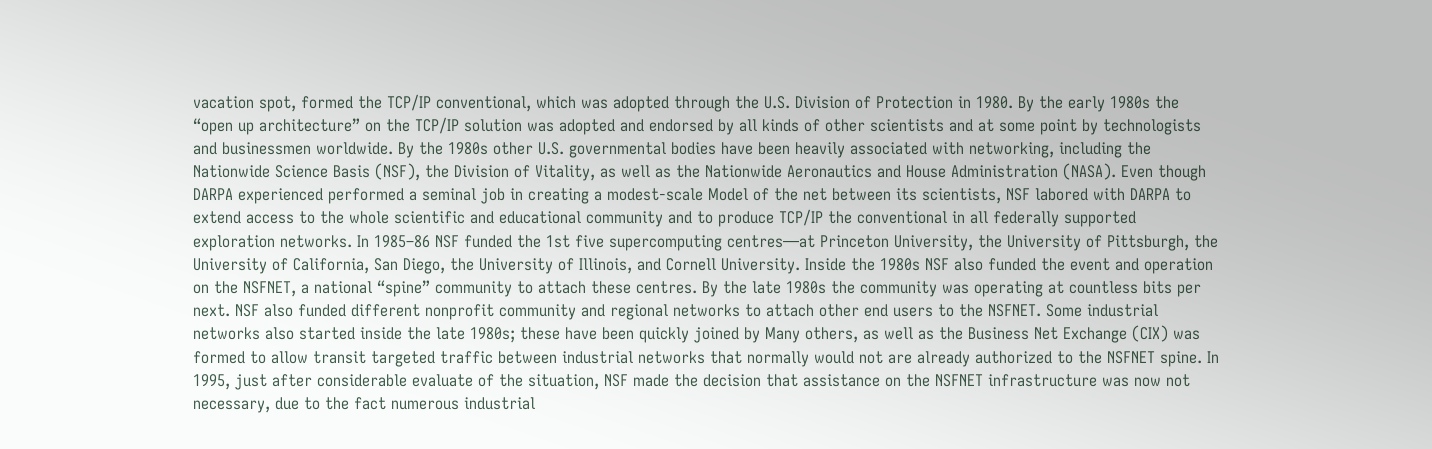vacation spot, formed the TCP/IP conventional, which was adopted through the U.S. Division of Protection in 1980. By the early 1980s the “open up architecture” on the TCP/IP solution was adopted and endorsed by all kinds of other scientists and at some point by technologists and businessmen worldwide. By the 1980s other U.S. governmental bodies have been heavily associated with networking, including the Nationwide Science Basis (NSF), the Division of Vitality, as well as the Nationwide Aeronautics and House Administration (NASA). Even though DARPA experienced performed a seminal job in creating a modest-scale Model of the net between its scientists, NSF labored with DARPA to extend access to the whole scientific and educational community and to produce TCP/IP the conventional in all federally supported exploration networks. In 1985–86 NSF funded the 1st five supercomputing centres—at Princeton University, the University of Pittsburgh, the University of California, San Diego, the University of Illinois, and Cornell University. Inside the 1980s NSF also funded the event and operation on the NSFNET, a national “spine” community to attach these centres. By the late 1980s the community was operating at countless bits per next. NSF also funded different nonprofit community and regional networks to attach other end users to the NSFNET. Some industrial networks also started inside the late 1980s; these have been quickly joined by Many others, as well as the Business Net Exchange (CIX) was formed to allow transit targeted traffic between industrial networks that normally would not are already authorized to the NSFNET spine. In 1995, just after considerable evaluate of the situation, NSF made the decision that assistance on the NSFNET infrastructure was now not necessary, due to the fact numerous industrial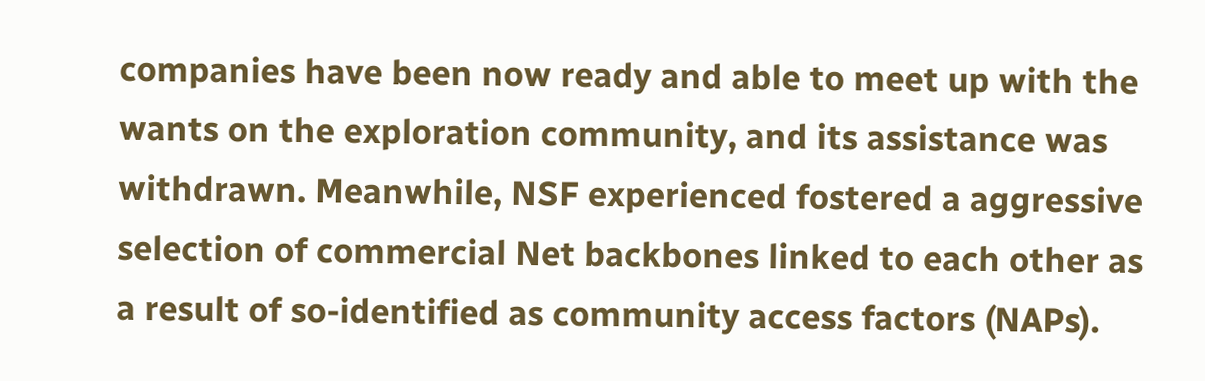companies have been now ready and able to meet up with the wants on the exploration community, and its assistance was withdrawn. Meanwhile, NSF experienced fostered a aggressive selection of commercial Net backbones linked to each other as a result of so-identified as community access factors (NAPs).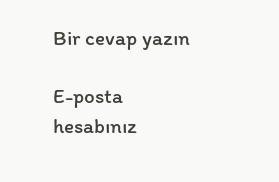Bir cevap yazın

E-posta hesabınız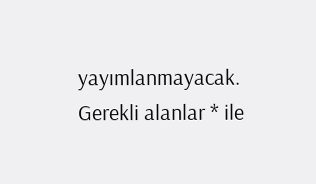yayımlanmayacak. Gerekli alanlar * ile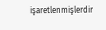işaretlenmişlerdir